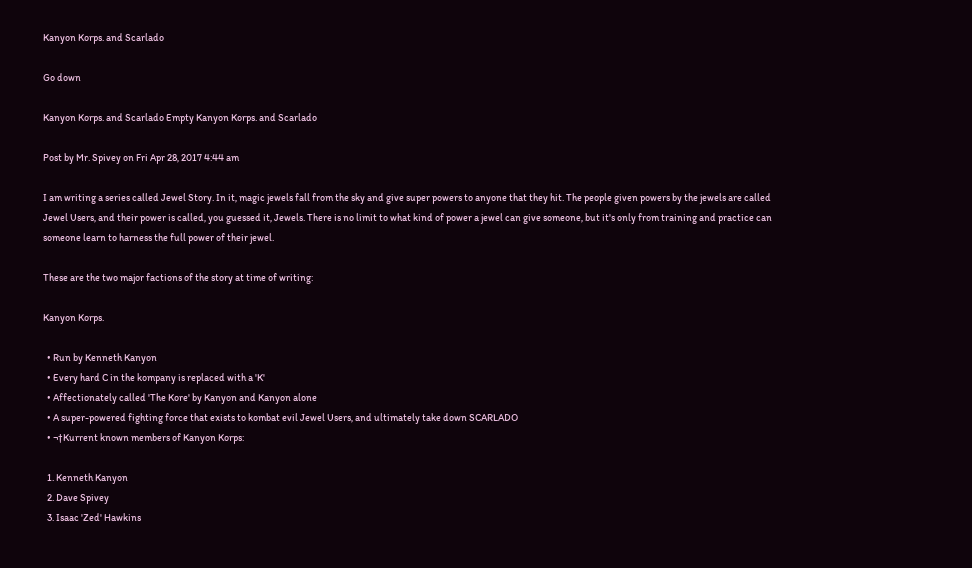Kanyon Korps. and Scarlado

Go down

Kanyon Korps. and Scarlado Empty Kanyon Korps. and Scarlado

Post by Mr. Spivey on Fri Apr 28, 2017 4:44 am

I am writing a series called Jewel Story. In it, magic jewels fall from the sky and give super powers to anyone that they hit. The people given powers by the jewels are called Jewel Users, and their power is called, you guessed it, Jewels. There is no limit to what kind of power a jewel can give someone, but it's only from training and practice can someone learn to harness the full power of their jewel.

These are the two major factions of the story at time of writing:

Kanyon Korps.

  • Run by Kenneth Kanyon
  • Every hard C in the kompany is replaced with a 'K'
  • Affectionately called 'The Kore' by Kanyon and Kanyon alone
  • A super-powered fighting force that exists to kombat evil Jewel Users, and ultimately take down SCARLADO
  • ¬†Kurrent known members of Kanyon Korps:

  1. Kenneth Kanyon
  2. Dave Spivey
  3. Isaac 'Zed' Hawkins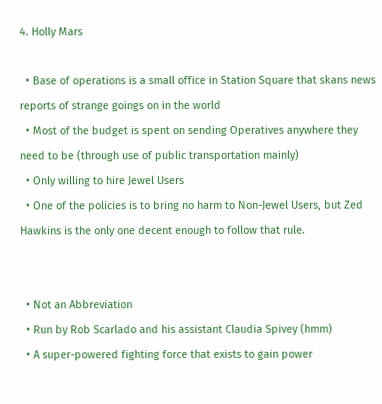4. Holly Mars

  • Base of operations is a small office in Station Square that skans news reports of strange goings on in the world
  • Most of the budget is spent on sending Operatives anywhere they need to be (through use of public transportation mainly)
  • Only willing to hire Jewel Users
  • One of the policies is to bring no harm to Non-Jewel Users, but Zed Hawkins is the only one decent enough to follow that rule.


  • Not an Abbreviation
  • Run by Rob Scarlado and his assistant Claudia Spivey (hmm)
  • A super-powered fighting force that exists to gain power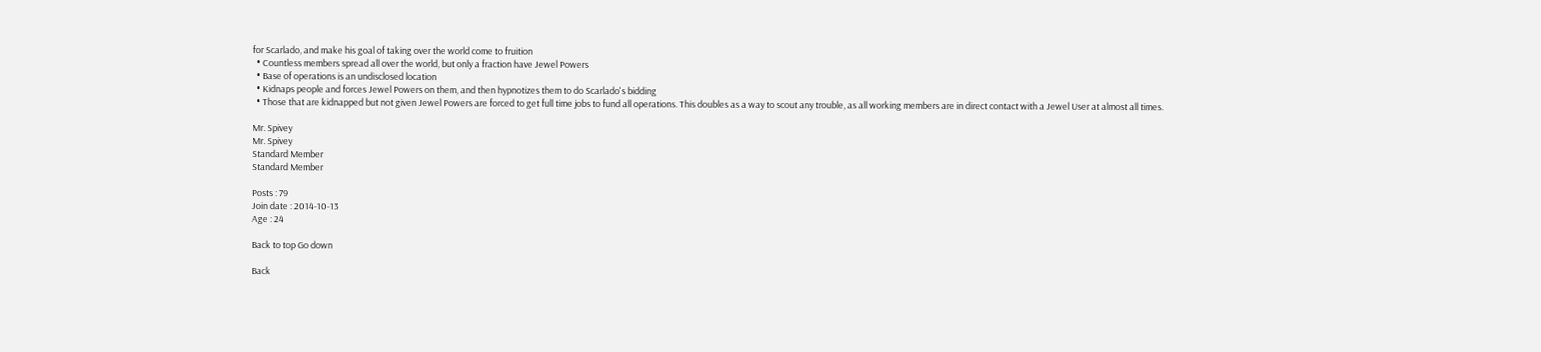for Scarlado, and make his goal of taking over the world come to fruition
  • Countless members spread all over the world, but only a fraction have Jewel Powers
  • Base of operations is an undisclosed location
  • Kidnaps people and forces Jewel Powers on them, and then hypnotizes them to do Scarlado's bidding
  • Those that are kidnapped but not given Jewel Powers are forced to get full time jobs to fund all operations. This doubles as a way to scout any trouble, as all working members are in direct contact with a Jewel User at almost all times.

Mr. Spivey
Mr. Spivey
Standard Member
Standard Member

Posts : 79
Join date : 2014-10-13
Age : 24

Back to top Go down

Back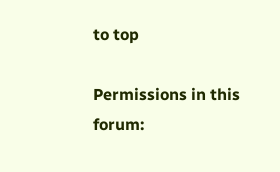to top

Permissions in this forum: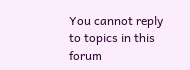You cannot reply to topics in this forum